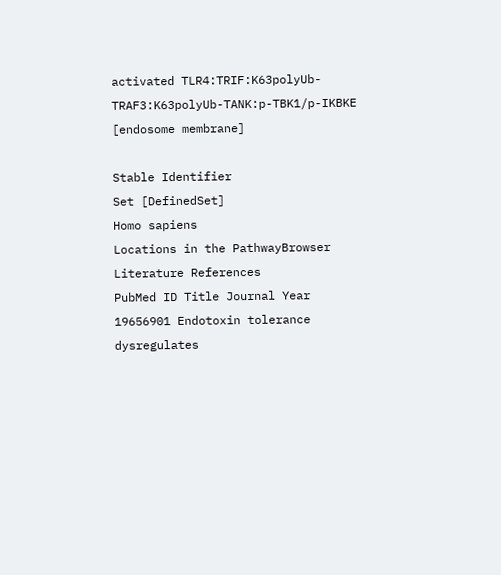activated TLR4:TRIF:K63polyUb-TRAF3:K63polyUb-TANK:p-TBK1/p-IKBKE [endosome membrane]

Stable Identifier
Set [DefinedSet]
Homo sapiens
Locations in the PathwayBrowser
Literature References
PubMed ID Title Journal Year
19656901 Endotoxin tolerance dysregulates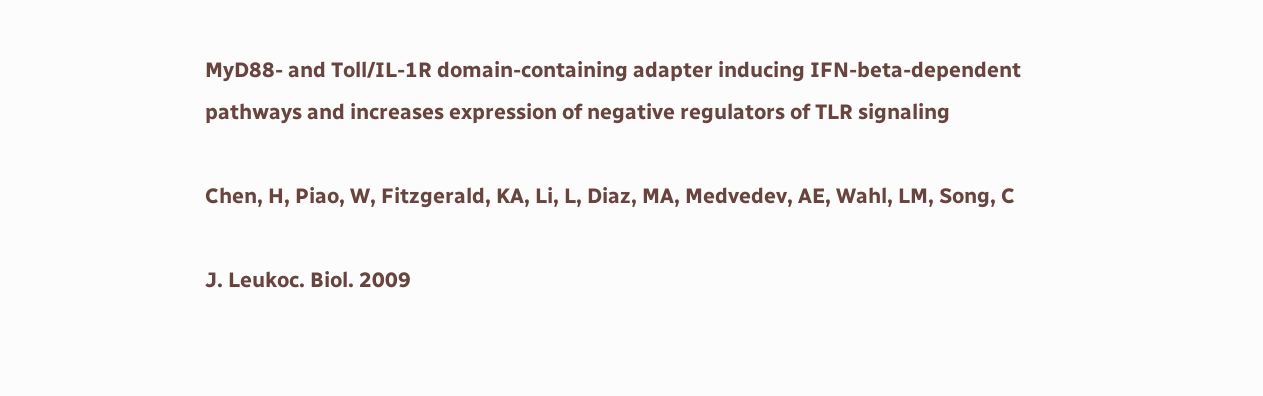MyD88- and Toll/IL-1R domain-containing adapter inducing IFN-beta-dependent pathways and increases expression of negative regulators of TLR signaling

Chen, H, Piao, W, Fitzgerald, KA, Li, L, Diaz, MA, Medvedev, AE, Wahl, LM, Song, C

J. Leukoc. Biol. 2009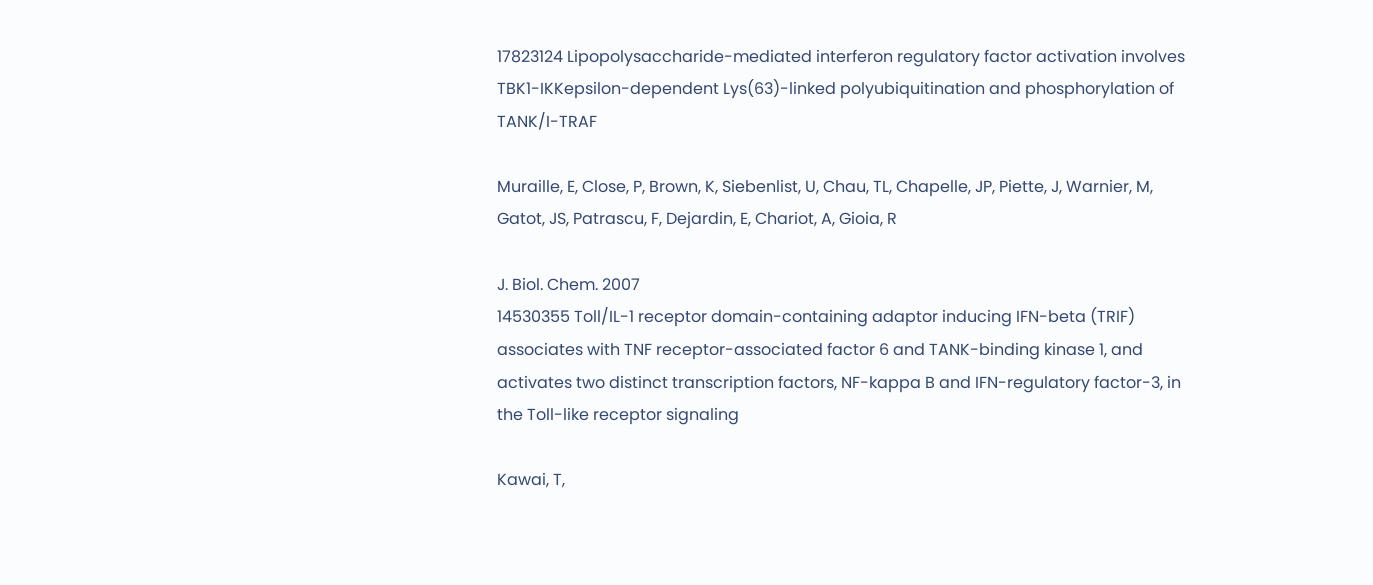17823124 Lipopolysaccharide-mediated interferon regulatory factor activation involves TBK1-IKKepsilon-dependent Lys(63)-linked polyubiquitination and phosphorylation of TANK/I-TRAF

Muraille, E, Close, P, Brown, K, Siebenlist, U, Chau, TL, Chapelle, JP, Piette, J, Warnier, M, Gatot, JS, Patrascu, F, Dejardin, E, Chariot, A, Gioia, R

J. Biol. Chem. 2007
14530355 Toll/IL-1 receptor domain-containing adaptor inducing IFN-beta (TRIF) associates with TNF receptor-associated factor 6 and TANK-binding kinase 1, and activates two distinct transcription factors, NF-kappa B and IFN-regulatory factor-3, in the Toll-like receptor signaling

Kawai, T,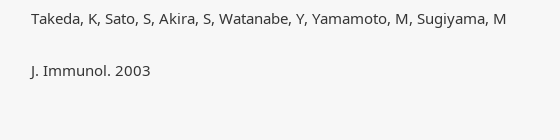Takeda, K, Sato, S, Akira, S, Watanabe, Y, Yamamoto, M, Sugiyama, M

J. Immunol. 2003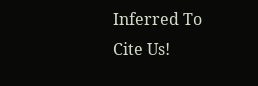Inferred To
Cite Us!